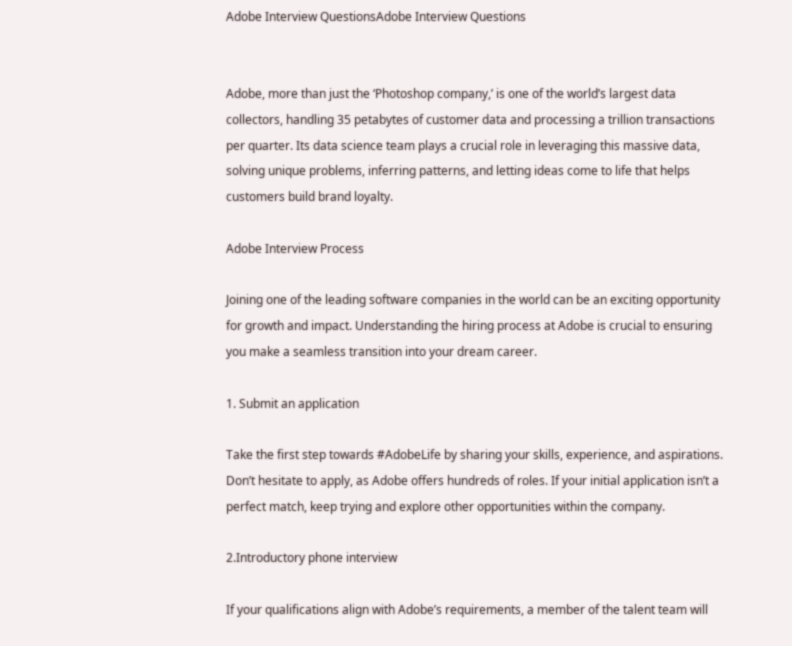Adobe Interview QuestionsAdobe Interview Questions


Adobe, more than just the ‘Photoshop company,’ is one of the world’s largest data collectors, handling 35 petabytes of customer data and processing a trillion transactions per quarter. Its data science team plays a crucial role in leveraging this massive data, solving unique problems, inferring patterns, and letting ideas come to life that helps customers build brand loyalty.

Adobe Interview Process

Joining one of the leading software companies in the world can be an exciting opportunity for growth and impact. Understanding the hiring process at Adobe is crucial to ensuring you make a seamless transition into your dream career.

1. Submit an application

Take the first step towards #AdobeLife by sharing your skills, experience, and aspirations. Don’t hesitate to apply, as Adobe offers hundreds of roles. If your initial application isn’t a perfect match, keep trying and explore other opportunities within the company.

2.Introductory phone interview

If your qualifications align with Adobe’s requirements, a member of the talent team will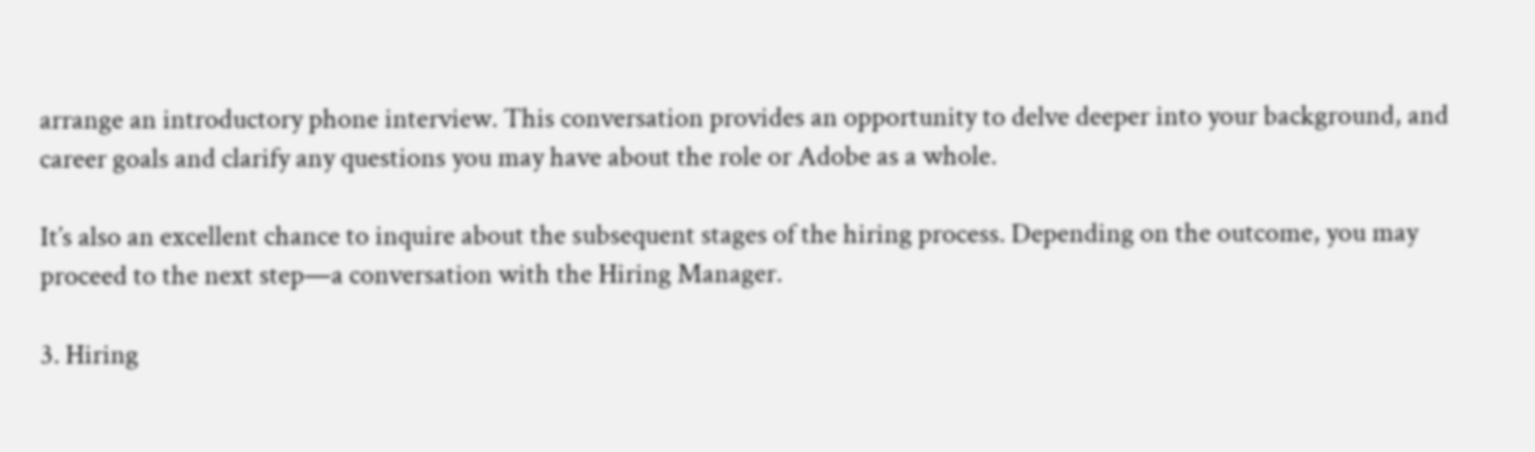arrange an introductory phone interview. This conversation provides an opportunity to delve deeper into your background, and career goals and clarify any questions you may have about the role or Adobe as a whole.

It’s also an excellent chance to inquire about the subsequent stages of the hiring process. Depending on the outcome, you may proceed to the next step—a conversation with the Hiring Manager.

3. Hiring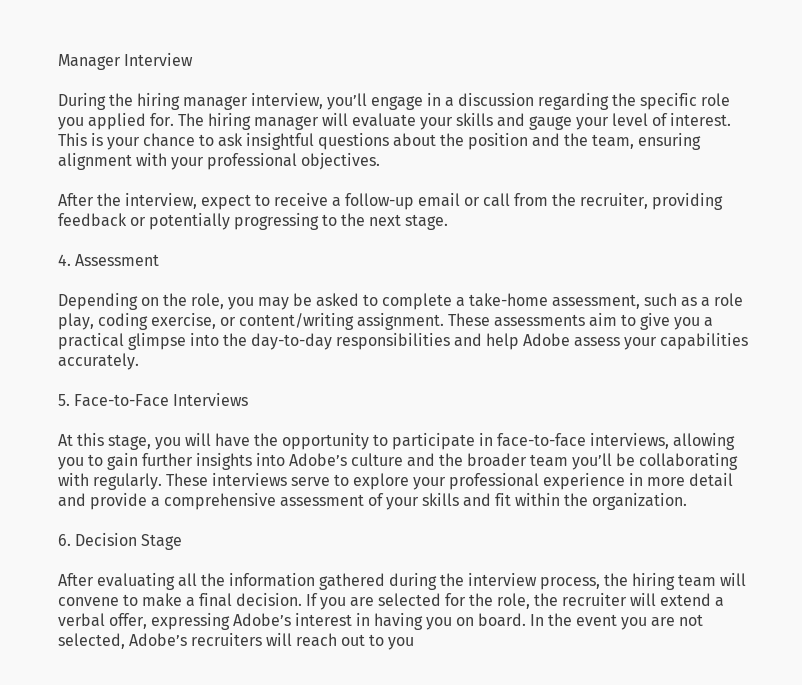Manager Interview

During the hiring manager interview, you’ll engage in a discussion regarding the specific role you applied for. The hiring manager will evaluate your skills and gauge your level of interest. This is your chance to ask insightful questions about the position and the team, ensuring alignment with your professional objectives.

After the interview, expect to receive a follow-up email or call from the recruiter, providing feedback or potentially progressing to the next stage.

4. Assessment

Depending on the role, you may be asked to complete a take-home assessment, such as a role play, coding exercise, or content/writing assignment. These assessments aim to give you a practical glimpse into the day-to-day responsibilities and help Adobe assess your capabilities accurately.

5. Face-to-Face Interviews

At this stage, you will have the opportunity to participate in face-to-face interviews, allowing you to gain further insights into Adobe’s culture and the broader team you’ll be collaborating with regularly. These interviews serve to explore your professional experience in more detail and provide a comprehensive assessment of your skills and fit within the organization.

6. Decision Stage

After evaluating all the information gathered during the interview process, the hiring team will convene to make a final decision. If you are selected for the role, the recruiter will extend a verbal offer, expressing Adobe’s interest in having you on board. In the event you are not selected, Adobe’s recruiters will reach out to you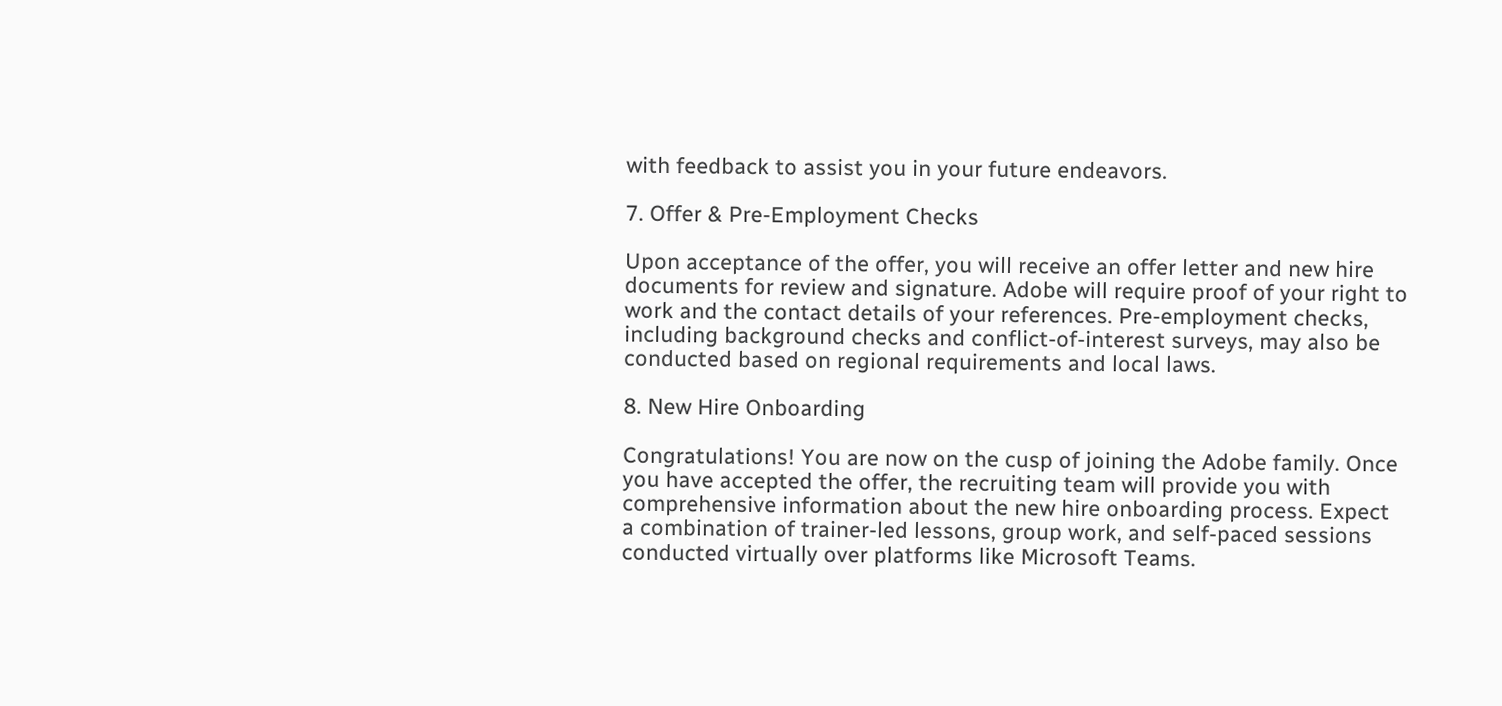with feedback to assist you in your future endeavors.

7. Offer & Pre-Employment Checks

Upon acceptance of the offer, you will receive an offer letter and new hire documents for review and signature. Adobe will require proof of your right to work and the contact details of your references. Pre-employment checks, including background checks and conflict-of-interest surveys, may also be conducted based on regional requirements and local laws.

8. New Hire Onboarding

Congratulations! You are now on the cusp of joining the Adobe family. Once you have accepted the offer, the recruiting team will provide you with comprehensive information about the new hire onboarding process. Expect a combination of trainer-led lessons, group work, and self-paced sessions conducted virtually over platforms like Microsoft Teams.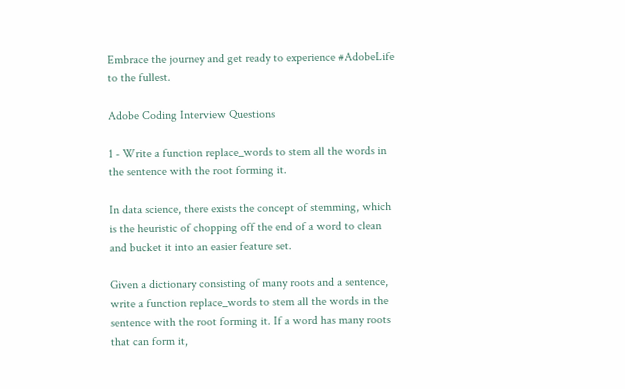Embrace the journey and get ready to experience #AdobeLife to the fullest.

Adobe Coding Interview Questions

1 - Write a function replace_words to stem all the words in the sentence with the root forming it.

In data science, there exists the concept of stemming, which is the heuristic of chopping off the end of a word to clean and bucket it into an easier feature set.

Given a dictionary consisting of many roots and a sentence, write a function replace_words to stem all the words in the sentence with the root forming it. If a word has many roots that can form it,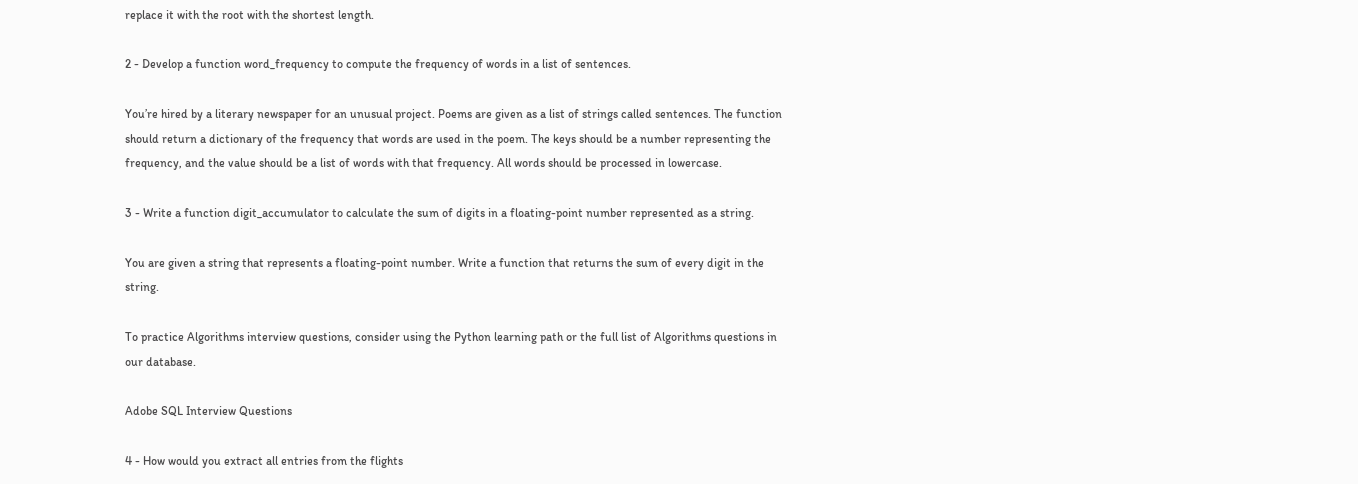replace it with the root with the shortest length.

2 - Develop a function word_frequency to compute the frequency of words in a list of sentences.

You’re hired by a literary newspaper for an unusual project. Poems are given as a list of strings called sentences. The function should return a dictionary of the frequency that words are used in the poem. The keys should be a number representing the frequency, and the value should be a list of words with that frequency. All words should be processed in lowercase.

3 - Write a function digit_accumulator to calculate the sum of digits in a floating-point number represented as a string.

You are given a string that represents a floating-point number. Write a function that returns the sum of every digit in the string.

To practice Algorithms interview questions, consider using the Python learning path or the full list of Algorithms questions in our database.

Adobe SQL Interview Questions

4 - How would you extract all entries from the flights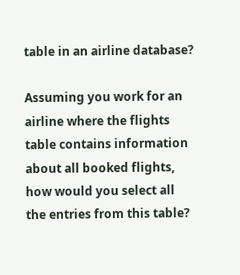table in an airline database?

Assuming you work for an airline where the flights table contains information about all booked flights, how would you select all the entries from this table?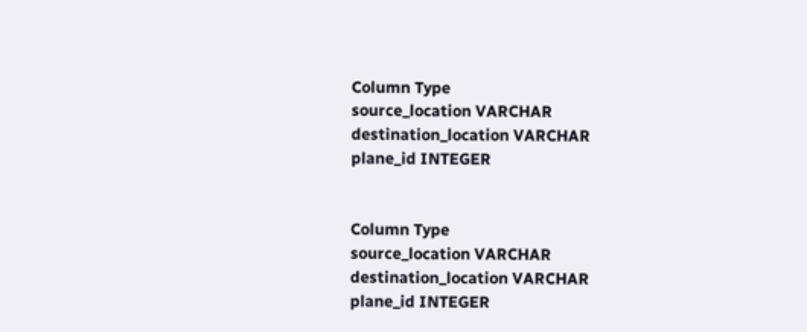Column Type
source_location VARCHAR
destination_location VARCHAR
plane_id INTEGER


Column Type
source_location VARCHAR
destination_location VARCHAR
plane_id INTEGER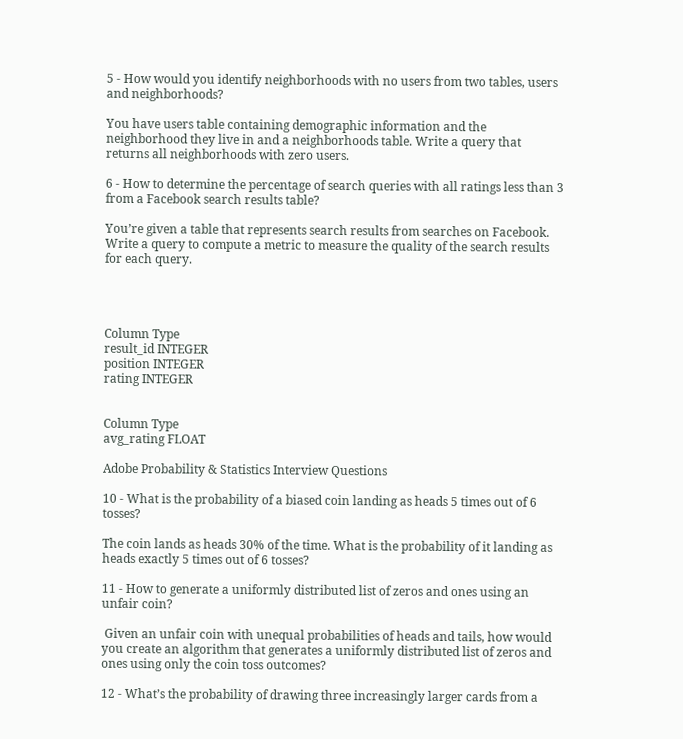5 - How would you identify neighborhoods with no users from two tables, users and neighborhoods?

You have users table containing demographic information and the neighborhood they live in and a neighborhoods table. Write a query that returns all neighborhoods with zero users.

6 - How to determine the percentage of search queries with all ratings less than 3 from a Facebook search results table?

You’re given a table that represents search results from searches on Facebook. Write a query to compute a metric to measure the quality of the search results for each query.




Column Type
result_id INTEGER
position INTEGER
rating INTEGER


Column Type
avg_rating FLOAT

Adobe Probability & Statistics Interview Questions

10 - What is the probability of a biased coin landing as heads 5 times out of 6 tosses?

The coin lands as heads 30% of the time. What is the probability of it landing as heads exactly 5 times out of 6 tosses?

11 - How to generate a uniformly distributed list of zeros and ones using an unfair coin?

 Given an unfair coin with unequal probabilities of heads and tails, how would you create an algorithm that generates a uniformly distributed list of zeros and ones using only the coin toss outcomes?

12 - What’s the probability of drawing three increasingly larger cards from a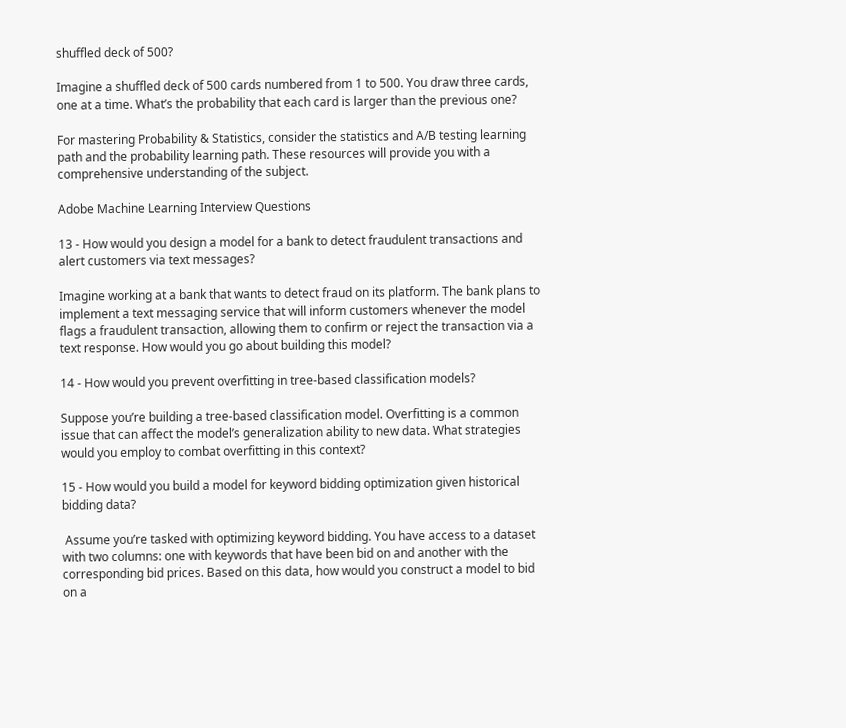shuffled deck of 500?

Imagine a shuffled deck of 500 cards numbered from 1 to 500. You draw three cards, one at a time. What’s the probability that each card is larger than the previous one?

For mastering Probability & Statistics, consider the statistics and A/B testing learning path and the probability learning path. These resources will provide you with a comprehensive understanding of the subject.

Adobe Machine Learning Interview Questions

13 - How would you design a model for a bank to detect fraudulent transactions and alert customers via text messages?

Imagine working at a bank that wants to detect fraud on its platform. The bank plans to implement a text messaging service that will inform customers whenever the model flags a fraudulent transaction, allowing them to confirm or reject the transaction via a text response. How would you go about building this model?

14 - How would you prevent overfitting in tree-based classification models?

Suppose you’re building a tree-based classification model. Overfitting is a common issue that can affect the model’s generalization ability to new data. What strategies would you employ to combat overfitting in this context?

15 - How would you build a model for keyword bidding optimization given historical bidding data?

 Assume you’re tasked with optimizing keyword bidding. You have access to a dataset with two columns: one with keywords that have been bid on and another with the corresponding bid prices. Based on this data, how would you construct a model to bid on a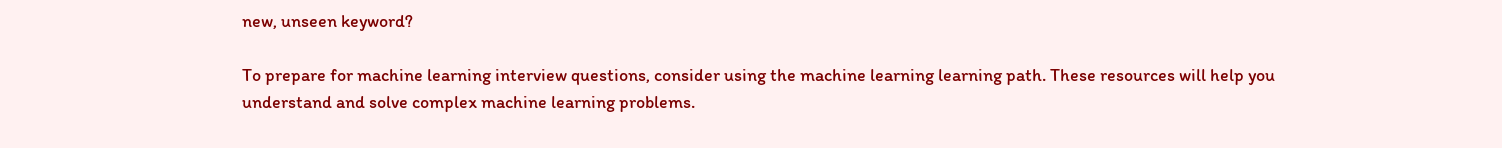new, unseen keyword?

To prepare for machine learning interview questions, consider using the machine learning learning path. These resources will help you understand and solve complex machine learning problems.